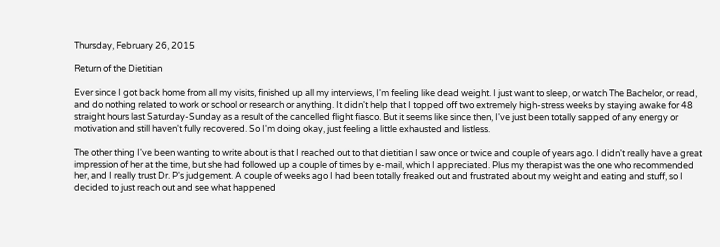Thursday, February 26, 2015

Return of the Dietitian

Ever since I got back home from all my visits, finished up all my interviews, I'm feeling like dead weight. I just want to sleep, or watch The Bachelor, or read, and do nothing related to work or school or research or anything. It didn't help that I topped off two extremely high-stress weeks by staying awake for 48 straight hours last Saturday-Sunday as a result of the cancelled flight fiasco. But it seems like since then, I've just been totally sapped of any energy or motivation and still haven't fully recovered. So I'm doing okay, just feeling a little exhausted and listless.

The other thing I've been wanting to write about is that I reached out to that dietitian I saw once or twice and couple of years ago. I didn't really have a great impression of her at the time, but she had followed up a couple of times by e-mail, which I appreciated. Plus my therapist was the one who recommended her, and I really trust Dr. P's judgement. A couple of weeks ago I had been totally freaked out and frustrated about my weight and eating and stuff, so I decided to just reach out and see what happened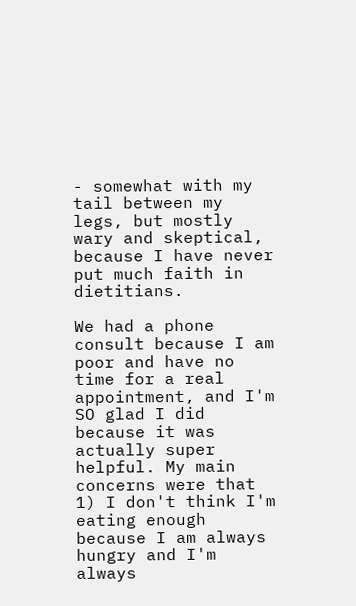- somewhat with my tail between my legs, but mostly wary and skeptical, because I have never put much faith in dietitians.

We had a phone consult because I am poor and have no time for a real appointment, and I'm SO glad I did because it was actually super helpful. My main concerns were that 1) I don't think I'm eating enough because I am always hungry and I'm always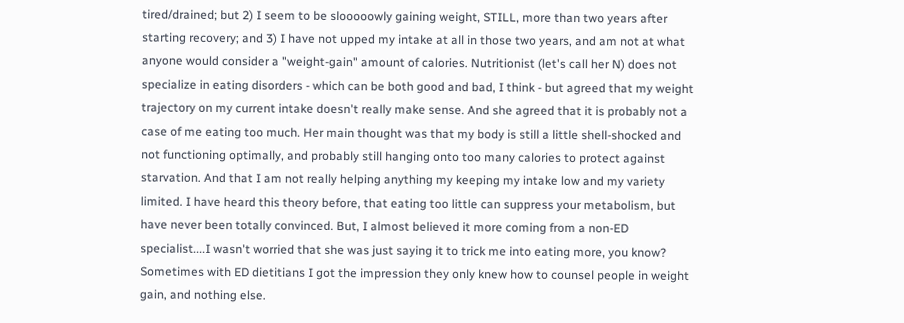tired/drained; but 2) I seem to be slooooowly gaining weight, STILL, more than two years after starting recovery; and 3) I have not upped my intake at all in those two years, and am not at what anyone would consider a "weight-gain" amount of calories. Nutritionist (let's call her N) does not specialize in eating disorders - which can be both good and bad, I think - but agreed that my weight trajectory on my current intake doesn't really make sense. And she agreed that it is probably not a case of me eating too much. Her main thought was that my body is still a little shell-shocked and not functioning optimally, and probably still hanging onto too many calories to protect against starvation. And that I am not really helping anything my keeping my intake low and my variety limited. I have heard this theory before, that eating too little can suppress your metabolism, but have never been totally convinced. But, I almost believed it more coming from a non-ED specialist....I wasn't worried that she was just saying it to trick me into eating more, you know? Sometimes with ED dietitians I got the impression they only knew how to counsel people in weight gain, and nothing else.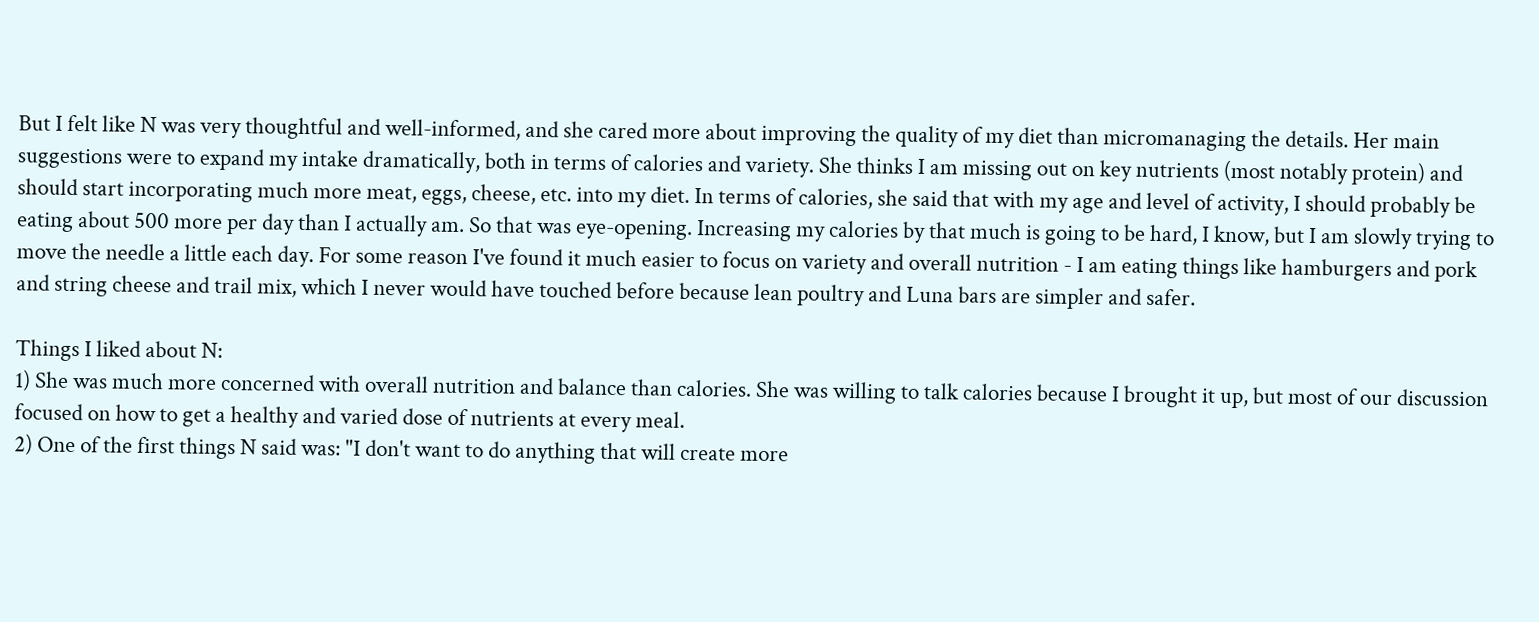But I felt like N was very thoughtful and well-informed, and she cared more about improving the quality of my diet than micromanaging the details. Her main suggestions were to expand my intake dramatically, both in terms of calories and variety. She thinks I am missing out on key nutrients (most notably protein) and should start incorporating much more meat, eggs, cheese, etc. into my diet. In terms of calories, she said that with my age and level of activity, I should probably be eating about 500 more per day than I actually am. So that was eye-opening. Increasing my calories by that much is going to be hard, I know, but I am slowly trying to move the needle a little each day. For some reason I've found it much easier to focus on variety and overall nutrition - I am eating things like hamburgers and pork and string cheese and trail mix, which I never would have touched before because lean poultry and Luna bars are simpler and safer.

Things I liked about N:
1) She was much more concerned with overall nutrition and balance than calories. She was willing to talk calories because I brought it up, but most of our discussion focused on how to get a healthy and varied dose of nutrients at every meal.
2) One of the first things N said was: "I don't want to do anything that will create more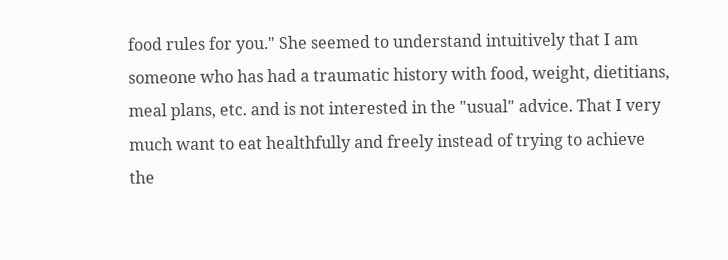food rules for you." She seemed to understand intuitively that I am someone who has had a traumatic history with food, weight, dietitians, meal plans, etc. and is not interested in the "usual" advice. That I very much want to eat healthfully and freely instead of trying to achieve the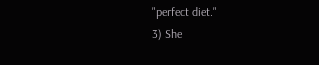"perfect diet."
3) She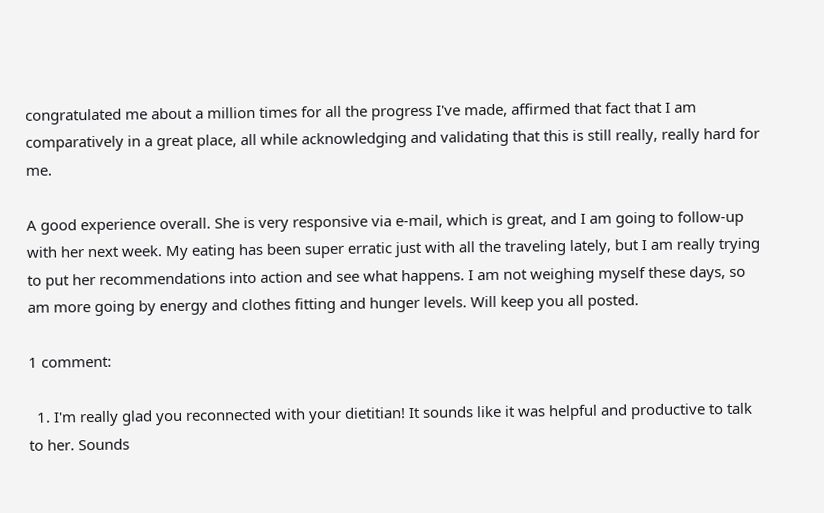congratulated me about a million times for all the progress I've made, affirmed that fact that I am comparatively in a great place, all while acknowledging and validating that this is still really, really hard for me.

A good experience overall. She is very responsive via e-mail, which is great, and I am going to follow-up with her next week. My eating has been super erratic just with all the traveling lately, but I am really trying to put her recommendations into action and see what happens. I am not weighing myself these days, so am more going by energy and clothes fitting and hunger levels. Will keep you all posted.

1 comment:

  1. I'm really glad you reconnected with your dietitian! It sounds like it was helpful and productive to talk to her. Sounds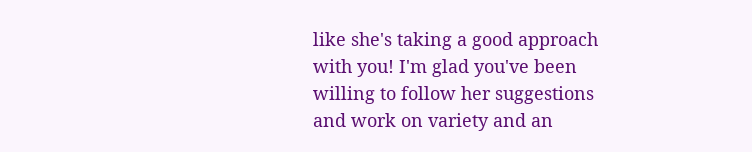like she's taking a good approach with you! I'm glad you've been willing to follow her suggestions and work on variety and an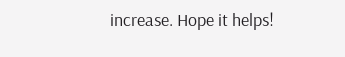increase. Hope it helps!